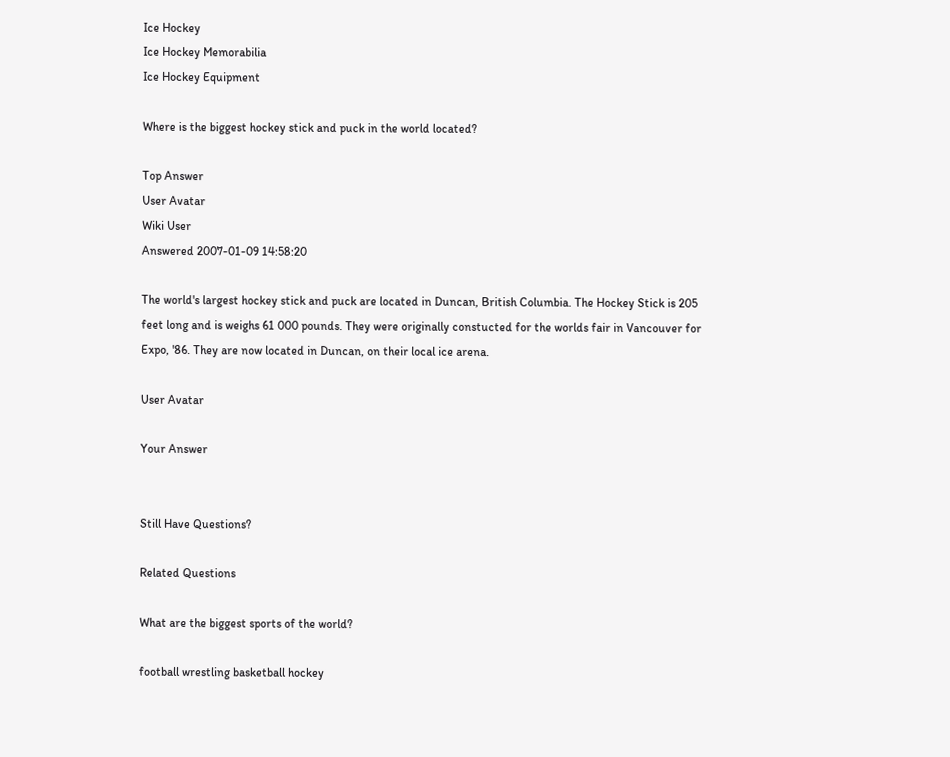Ice Hockey
Ice Hockey Memorabilia
Ice Hockey Equipment

Where is the biggest hockey stick and puck in the world located?

Top Answer
User Avatar
Wiki User
Answered 2007-01-09 14:58:20

The world's largest hockey stick and puck are located in Duncan, British Columbia. The Hockey Stick is 205 feet long and is weighs 61 000 pounds. They were originally constucted for the worlds fair in Vancouver for Expo, '86. They are now located in Duncan, on their local ice arena.

User Avatar

Your Answer


Still Have Questions?

Related Questions

What are the biggest sports of the world?

football wrestling basketball hockey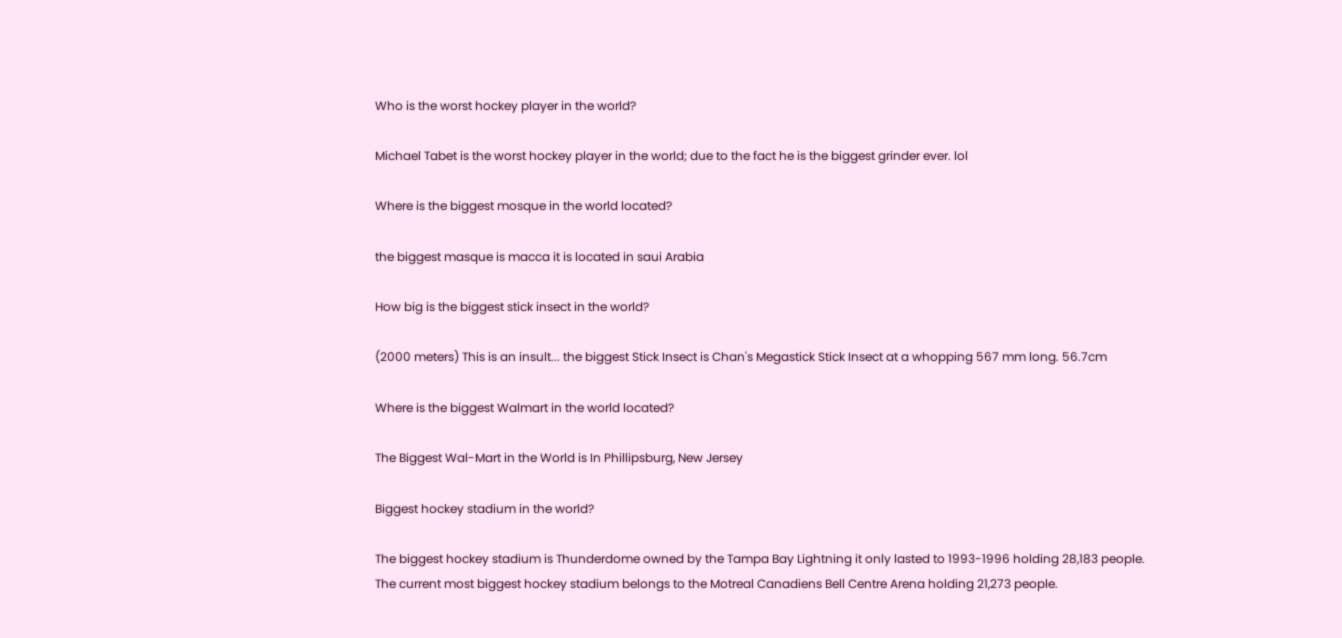Who is the worst hockey player in the world?

Michael Tabet is the worst hockey player in the world; due to the fact he is the biggest grinder ever. lol

Where is the biggest mosque in the world located?

the biggest masque is macca it is located in saui Arabia

How big is the biggest stick insect in the world?

(2000 meters) This is an insult... the biggest Stick Insect is Chan's Megastick Stick Insect at a whopping 567 mm long. 56.7cm

Where is the biggest Walmart in the world located?

The Biggest Wal-Mart in the World is In Phillipsburg, New Jersey

Biggest hockey stadium in the world?

The biggest hockey stadium is Thunderdome owned by the Tampa Bay Lightning it only lasted to 1993-1996 holding 28,183 people. The current most biggest hockey stadium belongs to the Motreal Canadiens Bell Centre Arena holding 21,273 people.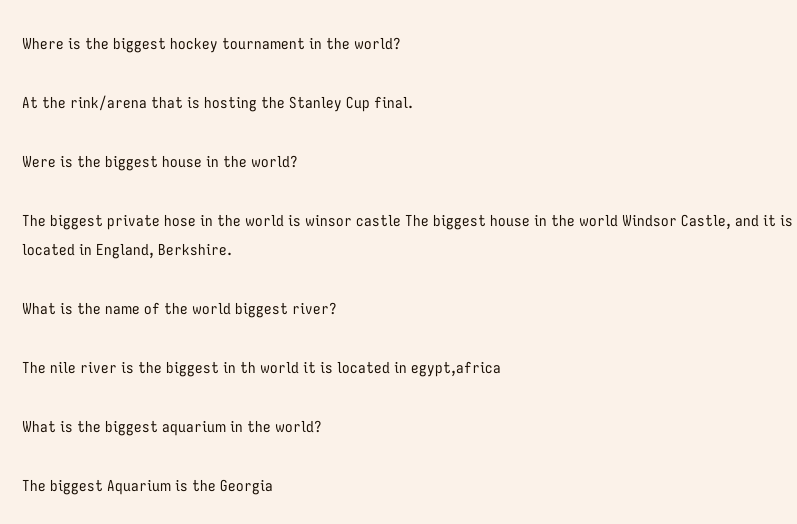Where is the biggest hockey tournament in the world?

At the rink/arena that is hosting the Stanley Cup final.

Were is the biggest house in the world?

The biggest private hose in the world is winsor castle The biggest house in the world Windsor Castle, and it is located in England, Berkshire.

What is the name of the world biggest river?

The nile river is the biggest in th world it is located in egypt,africa

What is the biggest aquarium in the world?

The biggest Aquarium is the Georgia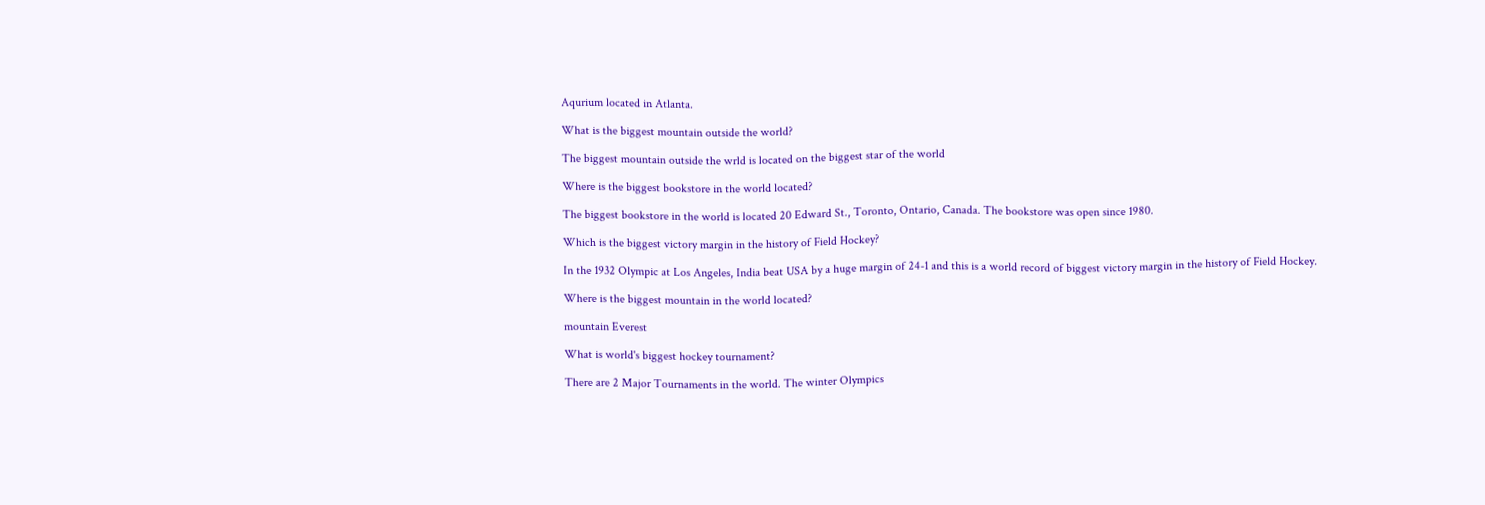Aqurium located in Atlanta.

What is the biggest mountain outside the world?

The biggest mountain outside the wrld is located on the biggest star of the world

Where is the biggest bookstore in the world located?

The biggest bookstore in the world is located 20 Edward St., Toronto, Ontario, Canada. The bookstore was open since 1980.

Which is the biggest victory margin in the history of Field Hockey?

In the 1932 Olympic at Los Angeles, India beat USA by a huge margin of 24-1 and this is a world record of biggest victory margin in the history of Field Hockey.

Where is the biggest mountain in the world located?

mountain Everest

What is world's biggest hockey tournament?

There are 2 Major Tournaments in the world. The winter Olympics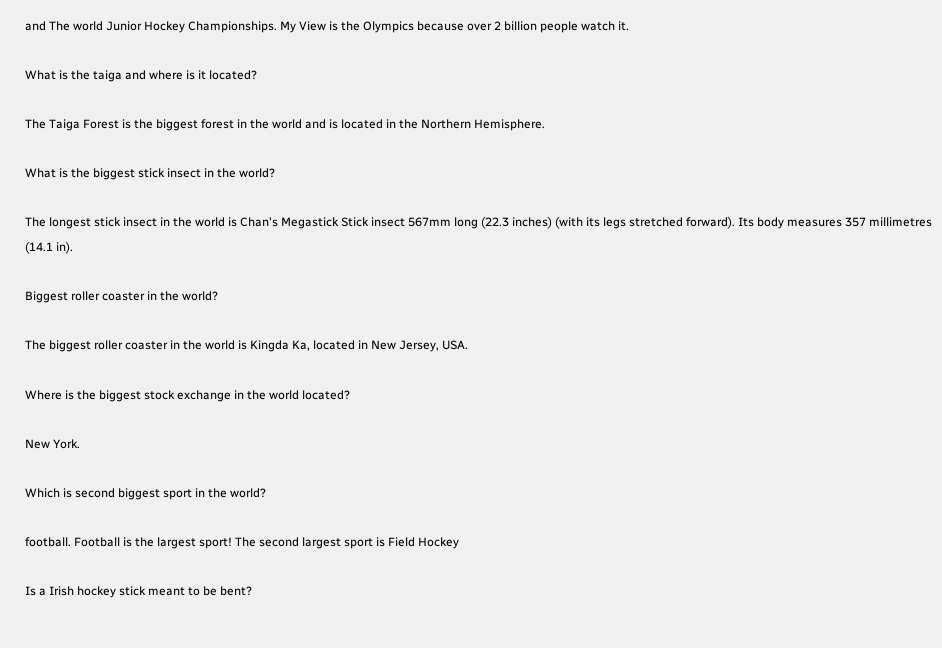and The world Junior Hockey Championships. My View is the Olympics because over 2 billion people watch it.

What is the taiga and where is it located?

The Taiga Forest is the biggest forest in the world and is located in the Northern Hemisphere.

What is the biggest stick insect in the world?

The longest stick insect in the world is Chan's Megastick Stick insect 567mm long (22.3 inches) (with its legs stretched forward). Its body measures 357 millimetres (14.1 in).

Biggest roller coaster in the world?

The biggest roller coaster in the world is Kingda Ka, located in New Jersey, USA.

Where is the biggest stock exchange in the world located?

New York.

Which is second biggest sport in the world?

football. Football is the largest sport! The second largest sport is Field Hockey

Is a Irish hockey stick meant to be bent?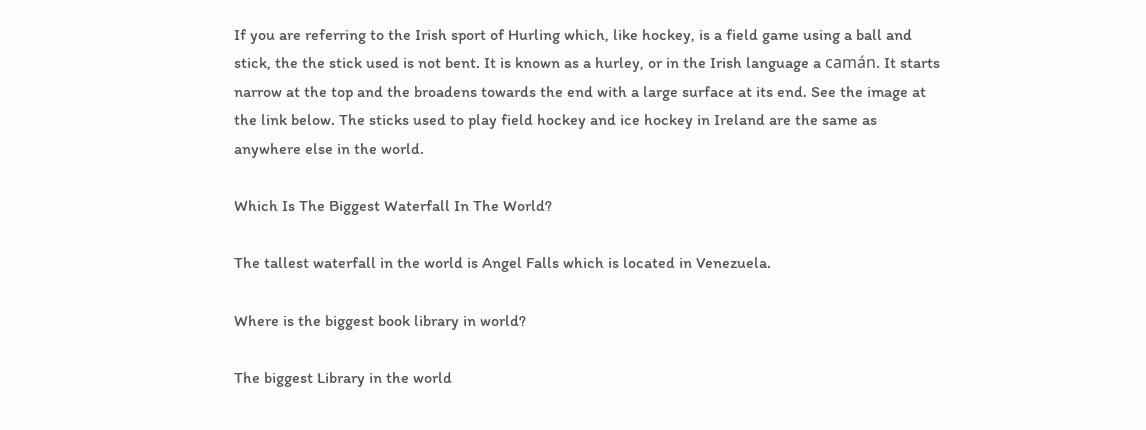If you are referring to the Irish sport of Hurling which, like hockey, is a field game using a ball and stick, the the stick used is not bent. It is known as a hurley, or in the Irish language a camán. It starts narrow at the top and the broadens towards the end with a large surface at its end. See the image at the link below. The sticks used to play field hockey and ice hockey in Ireland are the same as anywhere else in the world.

Which Is The Biggest Waterfall In The World?

The tallest waterfall in the world is Angel Falls which is located in Venezuela.

Where is the biggest book library in world?

The biggest Library in the world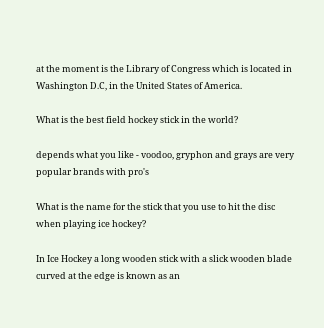at the moment is the Library of Congress which is located in Washington D.C, in the United States of America.

What is the best field hockey stick in the world?

depends what you like - voodoo, gryphon and grays are very popular brands with pro's

What is the name for the stick that you use to hit the disc when playing ice hockey?

In Ice Hockey a long wooden stick with a slick wooden blade curved at the edge is known as an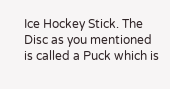Ice Hockey Stick. The Disc as you mentioned is called a Puck which is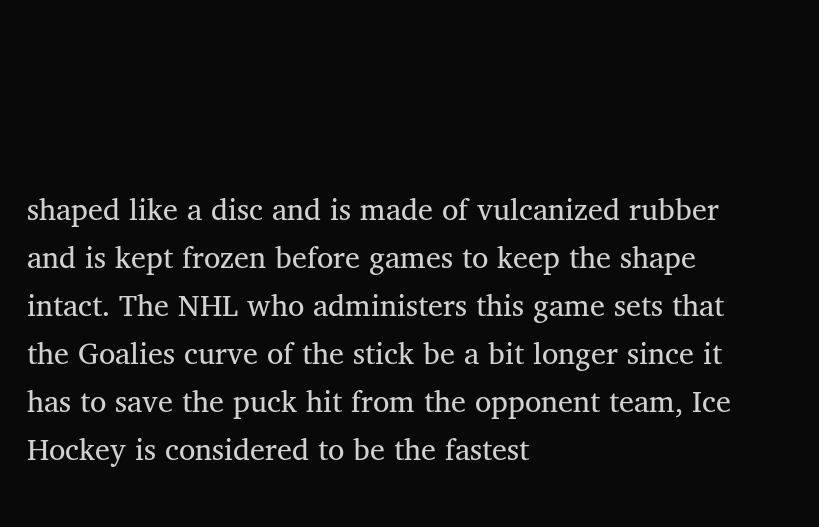shaped like a disc and is made of vulcanized rubber and is kept frozen before games to keep the shape intact. The NHL who administers this game sets that the Goalies curve of the stick be a bit longer since it has to save the puck hit from the opponent team, Ice Hockey is considered to be the fastest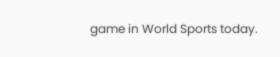game in World Sports today.